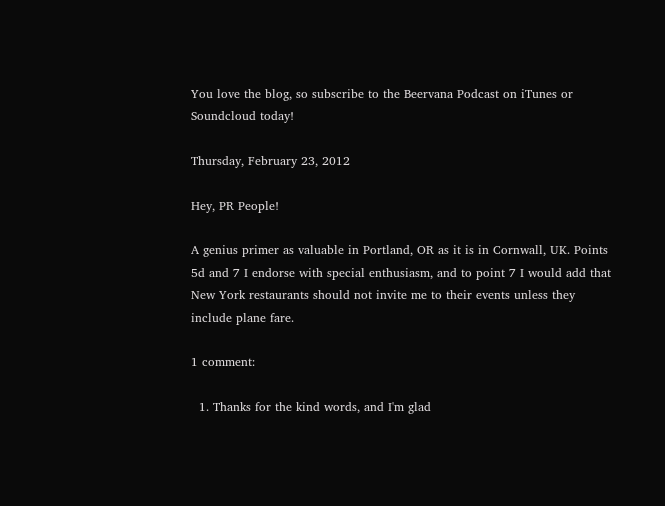You love the blog, so subscribe to the Beervana Podcast on iTunes or Soundcloud today!

Thursday, February 23, 2012

Hey, PR People!

A genius primer as valuable in Portland, OR as it is in Cornwall, UK. Points 5d and 7 I endorse with special enthusiasm, and to point 7 I would add that New York restaurants should not invite me to their events unless they include plane fare.

1 comment:

  1. Thanks for the kind words, and I'm glad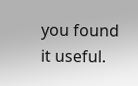you found it useful.